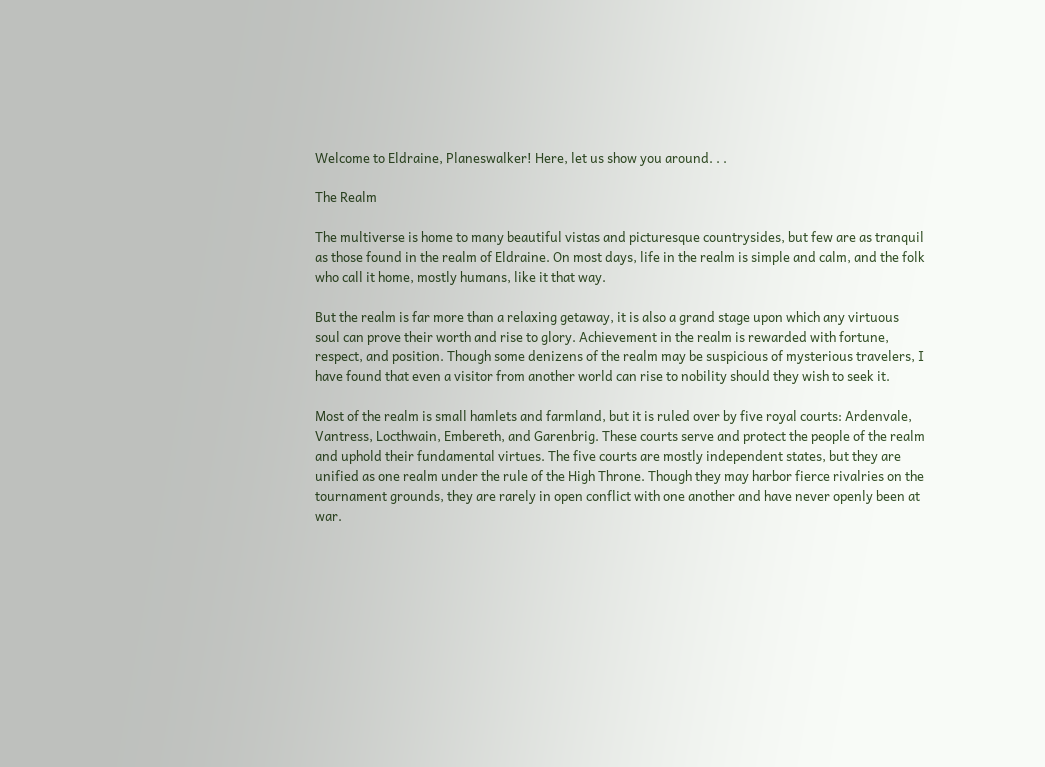Welcome to Eldraine, Planeswalker! Here, let us show you around. . .

The Realm

The multiverse is home to many beautiful vistas and picturesque countrysides, but few are as tranquil as those found in the realm of Eldraine. On most days, life in the realm is simple and calm, and the folk who call it home, mostly humans, like it that way.

But the realm is far more than a relaxing getaway, it is also a grand stage upon which any virtuous soul can prove their worth and rise to glory. Achievement in the realm is rewarded with fortune, respect, and position. Though some denizens of the realm may be suspicious of mysterious travelers, I have found that even a visitor from another world can rise to nobility should they wish to seek it.

Most of the realm is small hamlets and farmland, but it is ruled over by five royal courts: Ardenvale, Vantress, Locthwain, Embereth, and Garenbrig. These courts serve and protect the people of the realm and uphold their fundamental virtues. The five courts are mostly independent states, but they are unified as one realm under the rule of the High Throne. Though they may harbor fierce rivalries on the tournament grounds, they are rarely in open conflict with one another and have never openly been at war.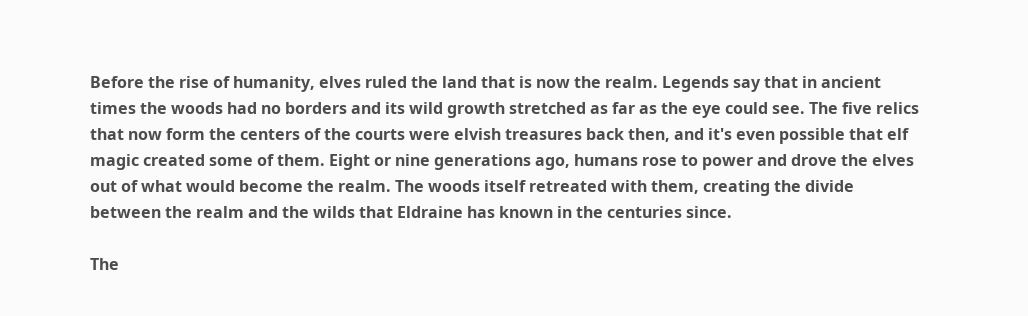Before the rise of humanity, elves ruled the land that is now the realm. Legends say that in ancient times the woods had no borders and its wild growth stretched as far as the eye could see. The five relics that now form the centers of the courts were elvish treasures back then, and it's even possible that elf magic created some of them. Eight or nine generations ago, humans rose to power and drove the elves out of what would become the realm. The woods itself retreated with them, creating the divide between the realm and the wilds that Eldraine has known in the centuries since.

The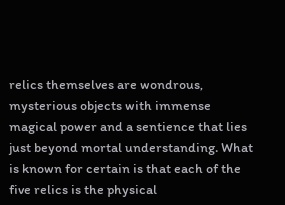relics themselves are wondrous, mysterious objects with immense magical power and a sentience that lies just beyond mortal understanding. What is known for certain is that each of the five relics is the physical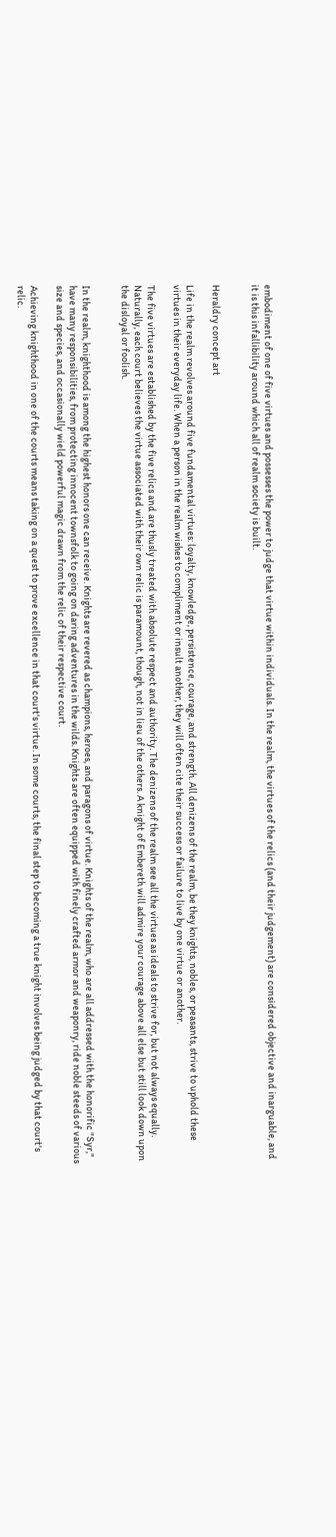embodiment of one of five virtues and possesses the power to judge that virtue within individuals. In the realm, the virtues of the relics (and their judgement) are considered objective and inarguable, and it is this infallibility around which all of realm society is built.


Heraldry concept art

Life in the realm revolves around five fundamental virtues: loyalty, knowledge, persistence, courage, and strength. All denizens of the realm, be they knights, nobles, or peasants, strive to uphold these virtues in their everyday life. When a person in the realm wishes to compliment or insult another, they will often cite their success or failure to live by one virtue or another.

The five virtues are established by the five relics and are thusly treated with absolute respect and authority. The denizens of the realm see all the virtues as ideals to strive for, but not always equally. Naturally, each court believes the virtue associated with their own relic is paramount, though, not in lieu of the others. A knight of Embereth will admire your courage above all else but still look down upon the disloyal or foolish.


In the realm, knighthood is among the highest honors one can receive. Knights are revered as champions, heroes, and paragons of virtue. Knights of the realm, who are all addressed with the honorific "Syr," have many responsibilities, from protecting innocent townsfolk to going on daring adventures in the wilds. Knights are often equipped with finely crafted armor and weaponry, ride noble steeds of various size and species, and occasionally wield powerful magic drawn from the relic of their respective court.

Achieving knighthood in one of the courts means taking on a quest to prove excellence in that court's virtue. In some courts, the final step to becoming a true knight involves being judged by that court's relic.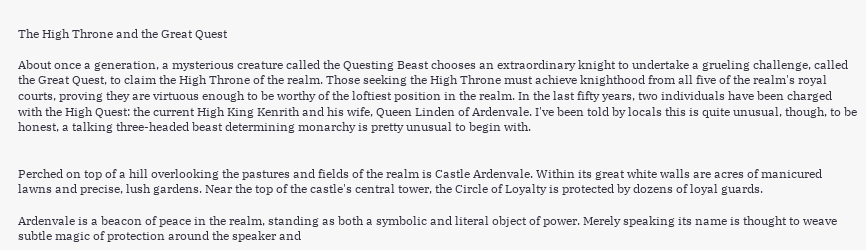The High Throne and the Great Quest

About once a generation, a mysterious creature called the Questing Beast chooses an extraordinary knight to undertake a grueling challenge, called the Great Quest, to claim the High Throne of the realm. Those seeking the High Throne must achieve knighthood from all five of the realm's royal courts, proving they are virtuous enough to be worthy of the loftiest position in the realm. In the last fifty years, two individuals have been charged with the High Quest: the current High King Kenrith and his wife, Queen Linden of Ardenvale. I've been told by locals this is quite unusual, though, to be honest, a talking three-headed beast determining monarchy is pretty unusual to begin with.


Perched on top of a hill overlooking the pastures and fields of the realm is Castle Ardenvale. Within its great white walls are acres of manicured lawns and precise, lush gardens. Near the top of the castle's central tower, the Circle of Loyalty is protected by dozens of loyal guards.

Ardenvale is a beacon of peace in the realm, standing as both a symbolic and literal object of power. Merely speaking its name is thought to weave subtle magic of protection around the speaker and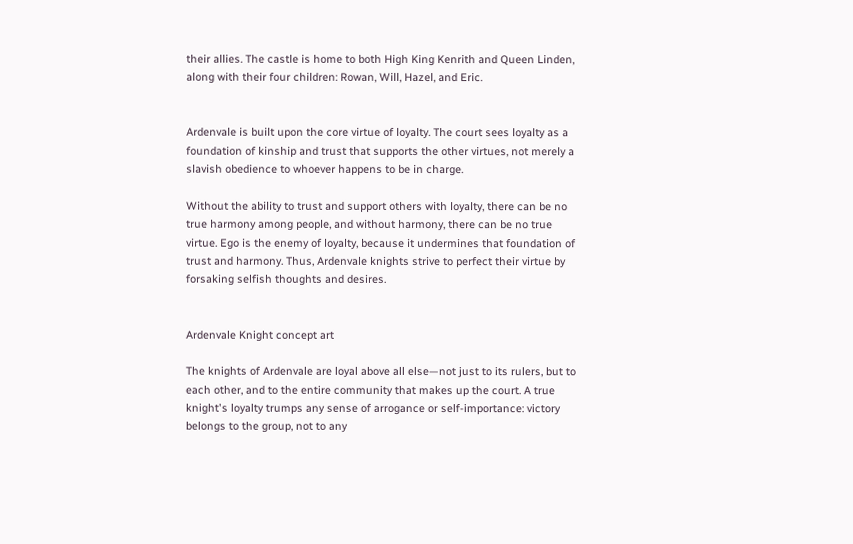their allies. The castle is home to both High King Kenrith and Queen Linden, along with their four children: Rowan, Will, Hazel, and Eric.


Ardenvale is built upon the core virtue of loyalty. The court sees loyalty as a foundation of kinship and trust that supports the other virtues, not merely a slavish obedience to whoever happens to be in charge.

Without the ability to trust and support others with loyalty, there can be no true harmony among people, and without harmony, there can be no true virtue. Ego is the enemy of loyalty, because it undermines that foundation of trust and harmony. Thus, Ardenvale knights strive to perfect their virtue by forsaking selfish thoughts and desires.


Ardenvale Knight concept art

The knights of Ardenvale are loyal above all else—not just to its rulers, but to each other, and to the entire community that makes up the court. A true knight's loyalty trumps any sense of arrogance or self-importance: victory belongs to the group, not to any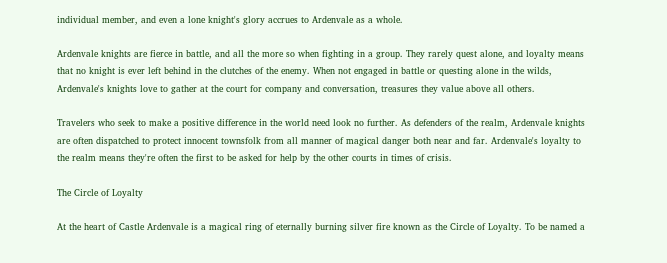individual member, and even a lone knight's glory accrues to Ardenvale as a whole.

Ardenvale knights are fierce in battle, and all the more so when fighting in a group. They rarely quest alone, and loyalty means that no knight is ever left behind in the clutches of the enemy. When not engaged in battle or questing alone in the wilds, Ardenvale's knights love to gather at the court for company and conversation, treasures they value above all others.

Travelers who seek to make a positive difference in the world need look no further. As defenders of the realm, Ardenvale knights are often dispatched to protect innocent townsfolk from all manner of magical danger both near and far. Ardenvale's loyalty to the realm means they're often the first to be asked for help by the other courts in times of crisis.

The Circle of Loyalty

At the heart of Castle Ardenvale is a magical ring of eternally burning silver fire known as the Circle of Loyalty. To be named a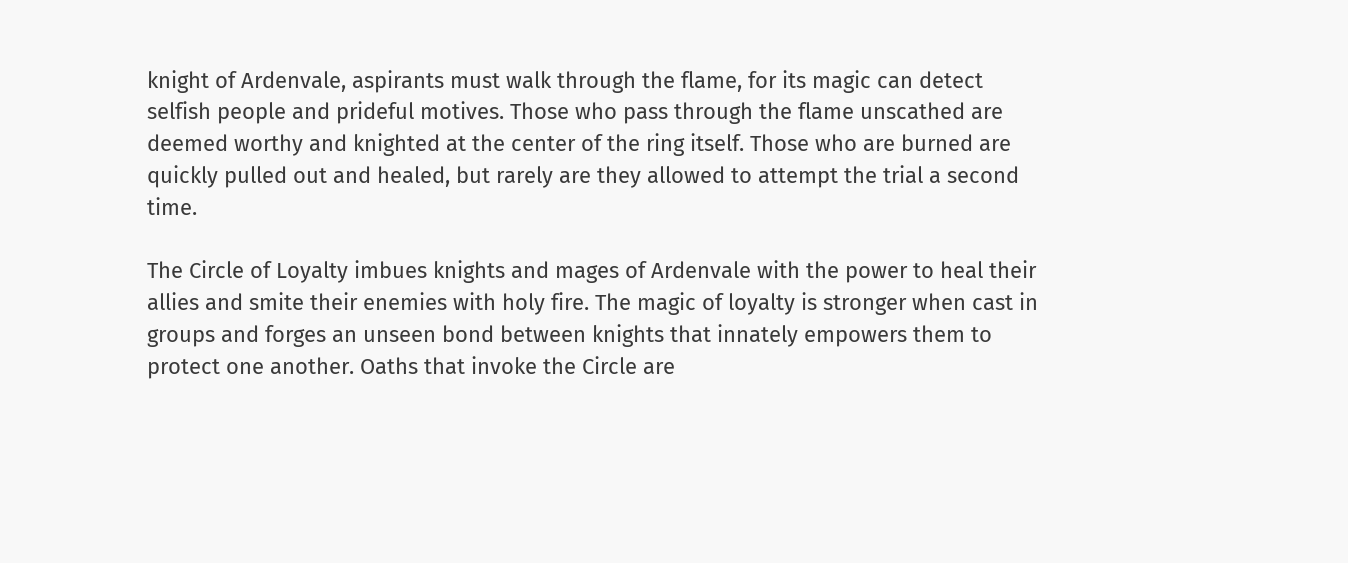knight of Ardenvale, aspirants must walk through the flame, for its magic can detect selfish people and prideful motives. Those who pass through the flame unscathed are deemed worthy and knighted at the center of the ring itself. Those who are burned are quickly pulled out and healed, but rarely are they allowed to attempt the trial a second time.

The Circle of Loyalty imbues knights and mages of Ardenvale with the power to heal their allies and smite their enemies with holy fire. The magic of loyalty is stronger when cast in groups and forges an unseen bond between knights that innately empowers them to protect one another. Oaths that invoke the Circle are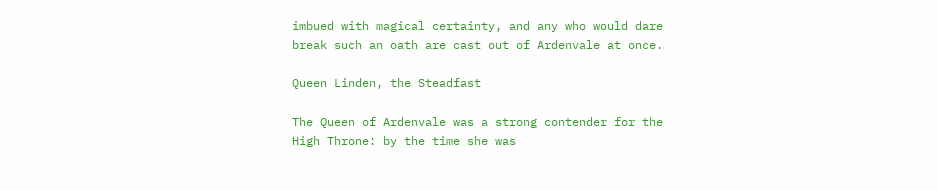imbued with magical certainty, and any who would dare break such an oath are cast out of Ardenvale at once.

Queen Linden, the Steadfast

The Queen of Ardenvale was a strong contender for the High Throne: by the time she was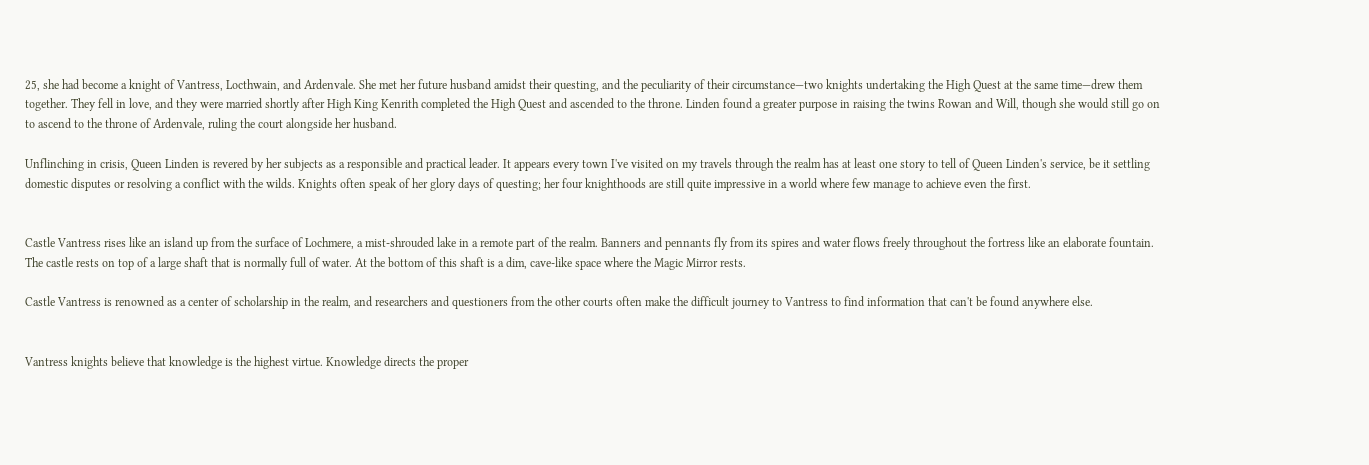25, she had become a knight of Vantress, Locthwain, and Ardenvale. She met her future husband amidst their questing, and the peculiarity of their circumstance—two knights undertaking the High Quest at the same time—drew them together. They fell in love, and they were married shortly after High King Kenrith completed the High Quest and ascended to the throne. Linden found a greater purpose in raising the twins Rowan and Will, though she would still go on to ascend to the throne of Ardenvale, ruling the court alongside her husband.

Unflinching in crisis, Queen Linden is revered by her subjects as a responsible and practical leader. It appears every town I've visited on my travels through the realm has at least one story to tell of Queen Linden's service, be it settling domestic disputes or resolving a conflict with the wilds. Knights often speak of her glory days of questing; her four knighthoods are still quite impressive in a world where few manage to achieve even the first.


Castle Vantress rises like an island up from the surface of Lochmere, a mist-shrouded lake in a remote part of the realm. Banners and pennants fly from its spires and water flows freely throughout the fortress like an elaborate fountain. The castle rests on top of a large shaft that is normally full of water. At the bottom of this shaft is a dim, cave-like space where the Magic Mirror rests.

Castle Vantress is renowned as a center of scholarship in the realm, and researchers and questioners from the other courts often make the difficult journey to Vantress to find information that can't be found anywhere else.


Vantress knights believe that knowledge is the highest virtue. Knowledge directs the proper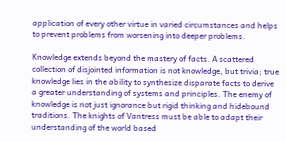application of every other virtue in varied circumstances and helps to prevent problems from worsening into deeper problems.

Knowledge extends beyond the mastery of facts. A scattered collection of disjointed information is not knowledge, but trivia; true knowledge lies in the ability to synthesize disparate facts to derive a greater understanding of systems and principles. The enemy of knowledge is not just ignorance but rigid thinking and hidebound traditions. The knights of Vantress must be able to adapt their understanding of the world based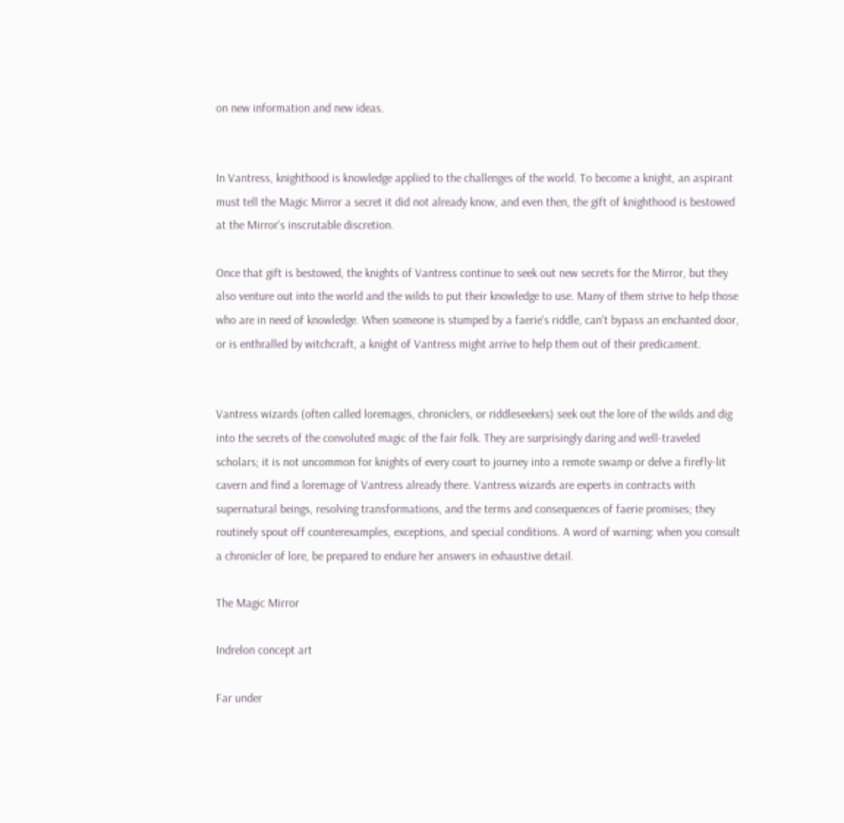on new information and new ideas.


In Vantress, knighthood is knowledge applied to the challenges of the world. To become a knight, an aspirant must tell the Magic Mirror a secret it did not already know, and even then, the gift of knighthood is bestowed at the Mirror's inscrutable discretion.

Once that gift is bestowed, the knights of Vantress continue to seek out new secrets for the Mirror, but they also venture out into the world and the wilds to put their knowledge to use. Many of them strive to help those who are in need of knowledge. When someone is stumped by a faerie's riddle, can't bypass an enchanted door, or is enthralled by witchcraft, a knight of Vantress might arrive to help them out of their predicament.


Vantress wizards (often called loremages, chroniclers, or riddleseekers) seek out the lore of the wilds and dig into the secrets of the convoluted magic of the fair folk. They are surprisingly daring and well-traveled scholars; it is not uncommon for knights of every court to journey into a remote swamp or delve a firefly-lit cavern and find a loremage of Vantress already there. Vantress wizards are experts in contracts with supernatural beings, resolving transformations, and the terms and consequences of faerie promises; they routinely spout off counterexamples, exceptions, and special conditions. A word of warning: when you consult a chronicler of lore, be prepared to endure her answers in exhaustive detail.

The Magic Mirror

Indrelon concept art

Far under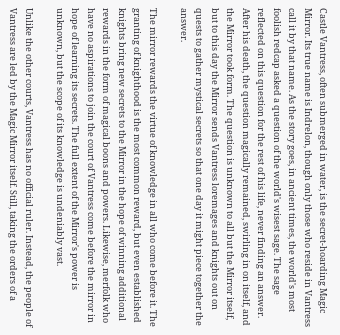Castle Vantress, often submerged in water, is the secret-hoarding Magic Mirror. Its true name is Indrelon, though only those who reside in Vantress call it by that name. As the story goes, in ancient times, the world's most foolish redcap asked a question of the world's wisest sage. The sage reflected on this question for the rest of his life, never finding an answer. After his death, the question magically remained, swirling in on itself, and the Mirror took form. The question is unknown to all but the Mirror itself, but to this day the Mirror sends Vantress loremages and knights out on quests to gather mystical secrets so that one day it might piece together the answer.

The mirror rewards the virtue of knowledge in all who come before it. The granting of knighthood is the most common reward, but even established knights bring new secrets to the Mirror in the hope of winning additional rewards in the form of magical boons and powers. Likewise, merfolk who have no aspirations to join the court of Vantress come before the mirror in hope of learning its secrets. The full extent of the Mirror's power is unknown, but the scope of its knowledge is undeniably vast.

Unlike the other courts, Vantress has no official ruler. Instead, the people of Vantress are led by the Magic Mirror itself. Still, taking the orders of a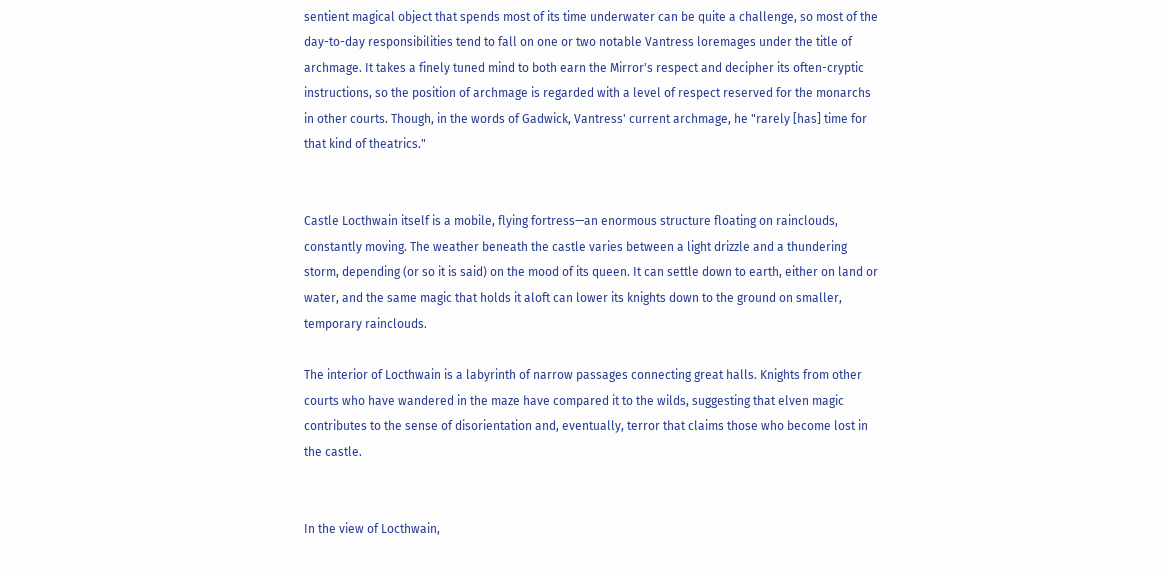sentient magical object that spends most of its time underwater can be quite a challenge, so most of the day-to-day responsibilities tend to fall on one or two notable Vantress loremages under the title of archmage. It takes a finely tuned mind to both earn the Mirror's respect and decipher its often-cryptic instructions, so the position of archmage is regarded with a level of respect reserved for the monarchs in other courts. Though, in the words of Gadwick, Vantress' current archmage, he "rarely [has] time for that kind of theatrics."


Castle Locthwain itself is a mobile, flying fortress—an enormous structure floating on rainclouds, constantly moving. The weather beneath the castle varies between a light drizzle and a thundering storm, depending (or so it is said) on the mood of its queen. It can settle down to earth, either on land or water, and the same magic that holds it aloft can lower its knights down to the ground on smaller, temporary rainclouds.

The interior of Locthwain is a labyrinth of narrow passages connecting great halls. Knights from other courts who have wandered in the maze have compared it to the wilds, suggesting that elven magic contributes to the sense of disorientation and, eventually, terror that claims those who become lost in the castle.


In the view of Locthwain,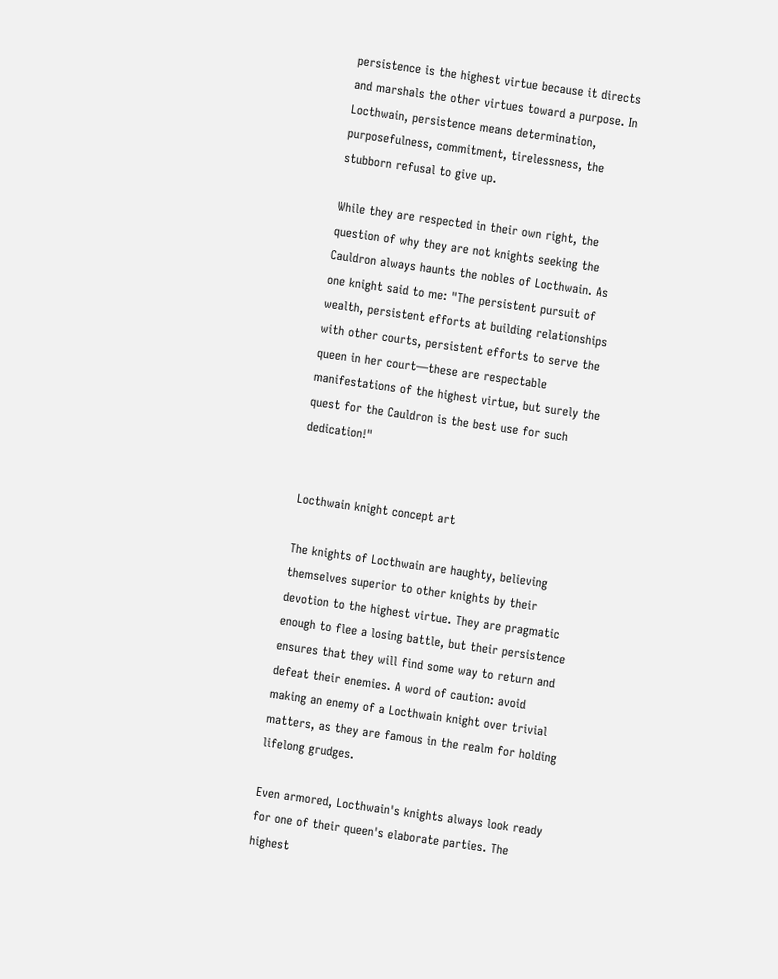persistence is the highest virtue because it directs and marshals the other virtues toward a purpose. In Locthwain, persistence means determination, purposefulness, commitment, tirelessness, the stubborn refusal to give up.

While they are respected in their own right, the question of why they are not knights seeking the Cauldron always haunts the nobles of Locthwain. As one knight said to me: "The persistent pursuit of wealth, persistent efforts at building relationships with other courts, persistent efforts to serve the queen in her court—these are respectable manifestations of the highest virtue, but surely the quest for the Cauldron is the best use for such dedication!"


Locthwain knight concept art

The knights of Locthwain are haughty, believing themselves superior to other knights by their devotion to the highest virtue. They are pragmatic enough to flee a losing battle, but their persistence ensures that they will find some way to return and defeat their enemies. A word of caution: avoid making an enemy of a Locthwain knight over trivial matters, as they are famous in the realm for holding lifelong grudges.

Even armored, Locthwain's knights always look ready for one of their queen's elaborate parties. The highest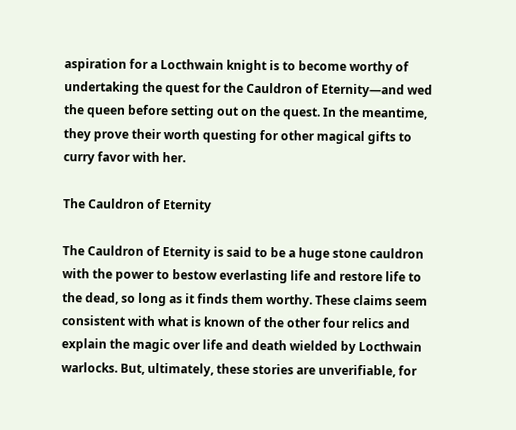aspiration for a Locthwain knight is to become worthy of undertaking the quest for the Cauldron of Eternity—and wed the queen before setting out on the quest. In the meantime, they prove their worth questing for other magical gifts to curry favor with her.

The Cauldron of Eternity

The Cauldron of Eternity is said to be a huge stone cauldron with the power to bestow everlasting life and restore life to the dead, so long as it finds them worthy. These claims seem consistent with what is known of the other four relics and explain the magic over life and death wielded by Locthwain warlocks. But, ultimately, these stories are unverifiable, for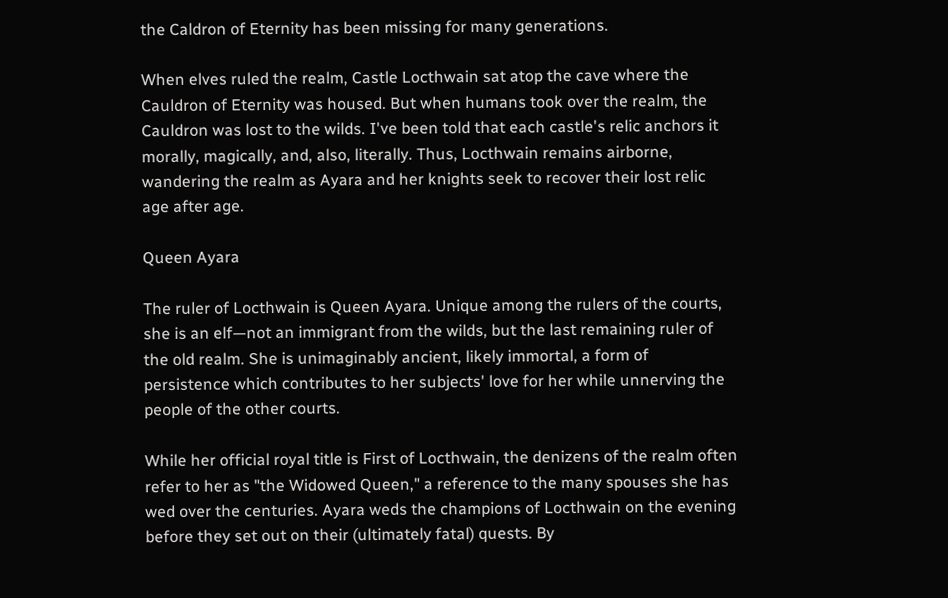the Caldron of Eternity has been missing for many generations.

When elves ruled the realm, Castle Locthwain sat atop the cave where the Cauldron of Eternity was housed. But when humans took over the realm, the Cauldron was lost to the wilds. I've been told that each castle's relic anchors it morally, magically, and, also, literally. Thus, Locthwain remains airborne, wandering the realm as Ayara and her knights seek to recover their lost relic age after age.

Queen Ayara

The ruler of Locthwain is Queen Ayara. Unique among the rulers of the courts, she is an elf—not an immigrant from the wilds, but the last remaining ruler of the old realm. She is unimaginably ancient, likely immortal, a form of persistence which contributes to her subjects' love for her while unnerving the people of the other courts.

While her official royal title is First of Locthwain, the denizens of the realm often refer to her as "the Widowed Queen," a reference to the many spouses she has wed over the centuries. Ayara weds the champions of Locthwain on the evening before they set out on their (ultimately fatal) quests. By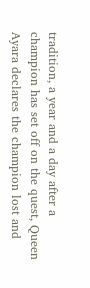tradition, a year and a day after a champion has set off on the quest, Queen Ayara declares the champion lost and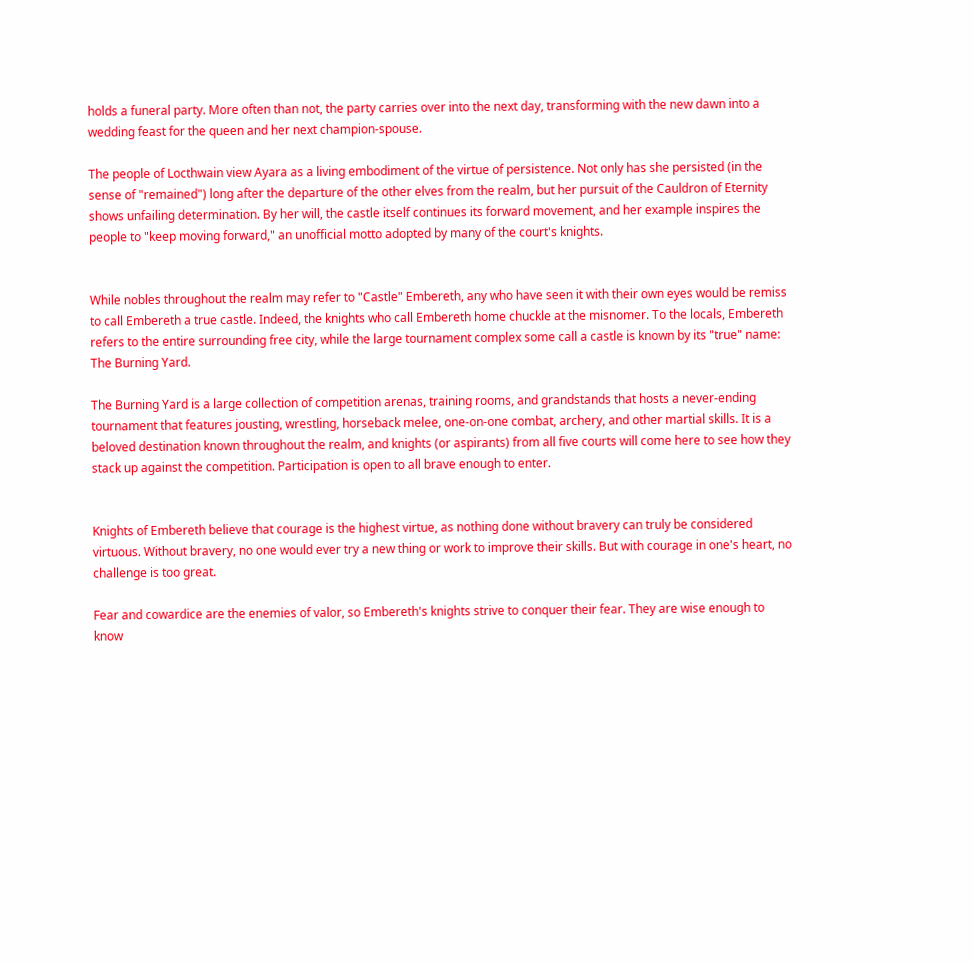holds a funeral party. More often than not, the party carries over into the next day, transforming with the new dawn into a wedding feast for the queen and her next champion-spouse.

The people of Locthwain view Ayara as a living embodiment of the virtue of persistence. Not only has she persisted (in the sense of "remained") long after the departure of the other elves from the realm, but her pursuit of the Cauldron of Eternity shows unfailing determination. By her will, the castle itself continues its forward movement, and her example inspires the people to "keep moving forward," an unofficial motto adopted by many of the court's knights.


While nobles throughout the realm may refer to "Castle" Embereth, any who have seen it with their own eyes would be remiss to call Embereth a true castle. Indeed, the knights who call Embereth home chuckle at the misnomer. To the locals, Embereth refers to the entire surrounding free city, while the large tournament complex some call a castle is known by its "true" name: The Burning Yard.

The Burning Yard is a large collection of competition arenas, training rooms, and grandstands that hosts a never-ending tournament that features jousting, wrestling, horseback melee, one-on-one combat, archery, and other martial skills. It is a beloved destination known throughout the realm, and knights (or aspirants) from all five courts will come here to see how they stack up against the competition. Participation is open to all brave enough to enter.


Knights of Embereth believe that courage is the highest virtue, as nothing done without bravery can truly be considered virtuous. Without bravery, no one would ever try a new thing or work to improve their skills. But with courage in one's heart, no challenge is too great.

Fear and cowardice are the enemies of valor, so Embereth's knights strive to conquer their fear. They are wise enough to know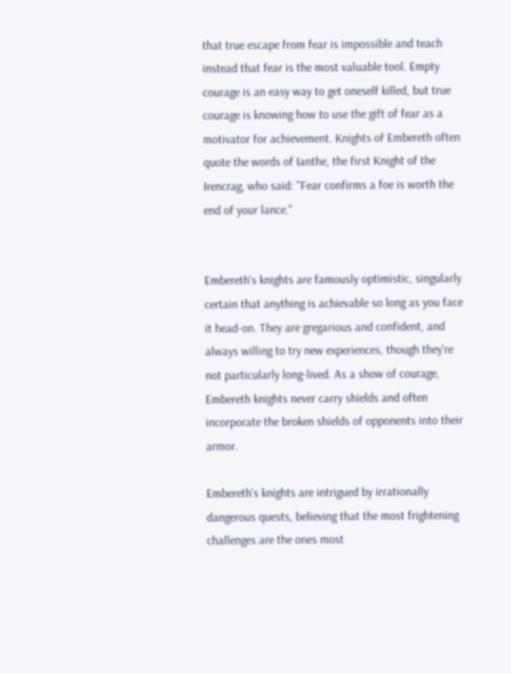that true escape from fear is impossible and teach instead that fear is the most valuable tool. Empty courage is an easy way to get oneself killed, but true courage is knowing how to use the gift of fear as a motivator for achievement. Knights of Embereth often quote the words of Ianthe, the first Knight of the Irencrag, who said: "Fear confirms a foe is worth the end of your lance."


Embereth's knights are famously optimistic, singularly certain that anything is achievable so long as you face it head-on. They are gregarious and confident, and always willing to try new experiences, though they're not particularly long-lived. As a show of courage, Embereth knights never carry shields and often incorporate the broken shields of opponents into their armor.

Embereth's knights are intrigued by irrationally dangerous quests, believing that the most frightening challenges are the ones most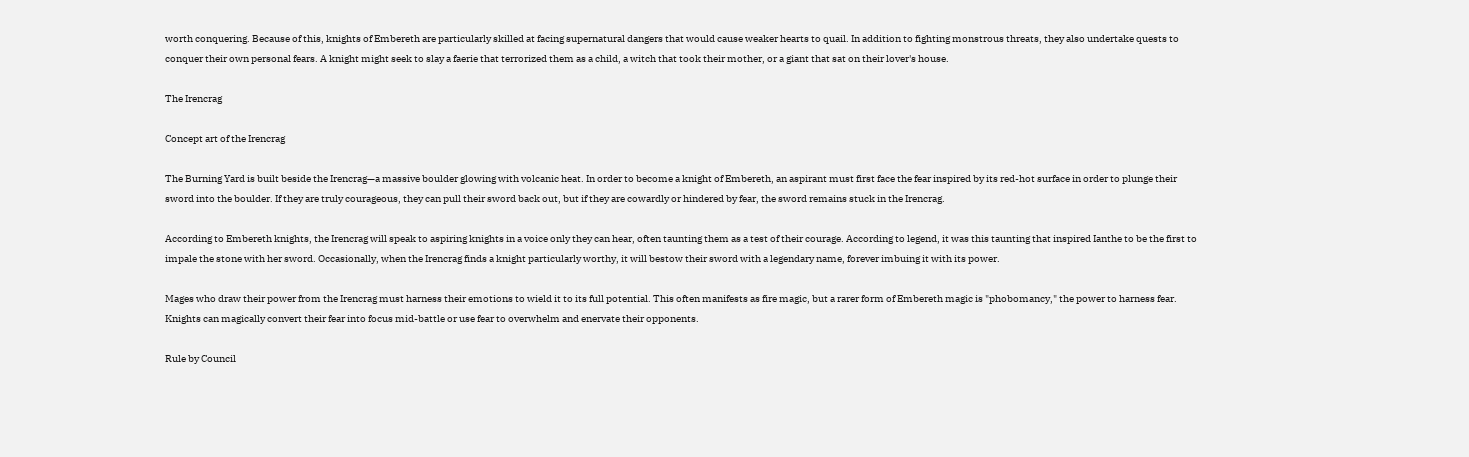worth conquering. Because of this, knights of Embereth are particularly skilled at facing supernatural dangers that would cause weaker hearts to quail. In addition to fighting monstrous threats, they also undertake quests to conquer their own personal fears. A knight might seek to slay a faerie that terrorized them as a child, a witch that took their mother, or a giant that sat on their lover's house.

The Irencrag

Concept art of the Irencrag

The Burning Yard is built beside the Irencrag—a massive boulder glowing with volcanic heat. In order to become a knight of Embereth, an aspirant must first face the fear inspired by its red-hot surface in order to plunge their sword into the boulder. If they are truly courageous, they can pull their sword back out, but if they are cowardly or hindered by fear, the sword remains stuck in the Irencrag.

According to Embereth knights, the Irencrag will speak to aspiring knights in a voice only they can hear, often taunting them as a test of their courage. According to legend, it was this taunting that inspired Ianthe to be the first to impale the stone with her sword. Occasionally, when the Irencrag finds a knight particularly worthy, it will bestow their sword with a legendary name, forever imbuing it with its power.

Mages who draw their power from the Irencrag must harness their emotions to wield it to its full potential. This often manifests as fire magic, but a rarer form of Embereth magic is "phobomancy," the power to harness fear. Knights can magically convert their fear into focus mid-battle or use fear to overwhelm and enervate their opponents.

Rule by Council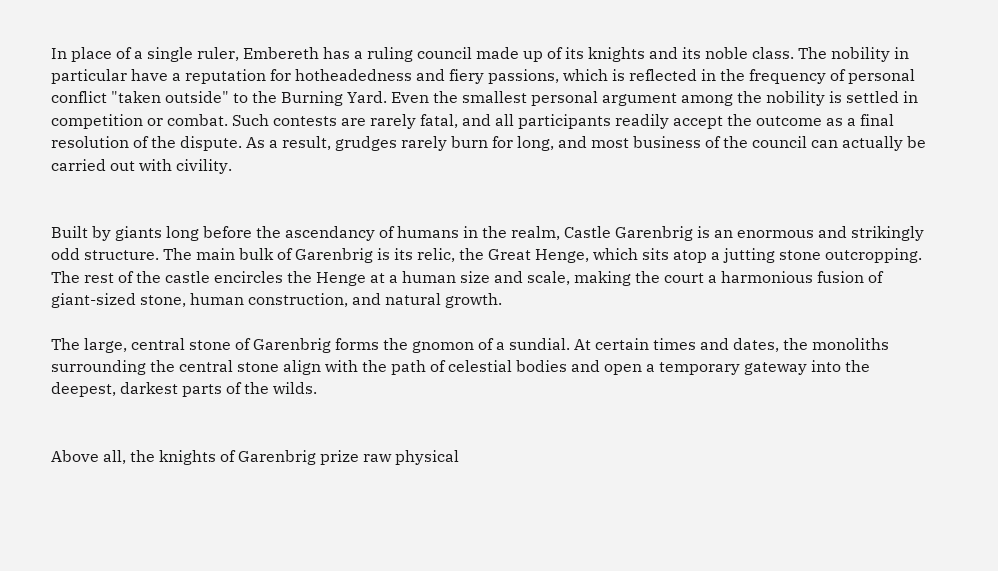In place of a single ruler, Embereth has a ruling council made up of its knights and its noble class. The nobility in particular have a reputation for hotheadedness and fiery passions, which is reflected in the frequency of personal conflict "taken outside" to the Burning Yard. Even the smallest personal argument among the nobility is settled in competition or combat. Such contests are rarely fatal, and all participants readily accept the outcome as a final resolution of the dispute. As a result, grudges rarely burn for long, and most business of the council can actually be carried out with civility.


Built by giants long before the ascendancy of humans in the realm, Castle Garenbrig is an enormous and strikingly odd structure. The main bulk of Garenbrig is its relic, the Great Henge, which sits atop a jutting stone outcropping. The rest of the castle encircles the Henge at a human size and scale, making the court a harmonious fusion of giant-sized stone, human construction, and natural growth.

The large, central stone of Garenbrig forms the gnomon of a sundial. At certain times and dates, the monoliths surrounding the central stone align with the path of celestial bodies and open a temporary gateway into the deepest, darkest parts of the wilds.


Above all, the knights of Garenbrig prize raw physical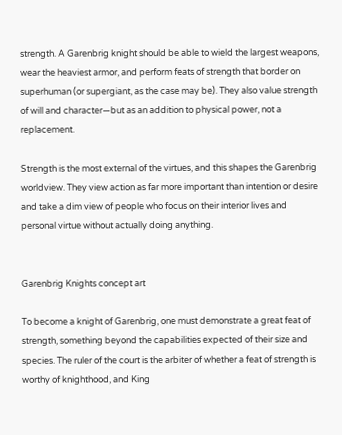strength. A Garenbrig knight should be able to wield the largest weapons, wear the heaviest armor, and perform feats of strength that border on superhuman (or supergiant, as the case may be). They also value strength of will and character—but as an addition to physical power, not a replacement.

Strength is the most external of the virtues, and this shapes the Garenbrig worldview. They view action as far more important than intention or desire and take a dim view of people who focus on their interior lives and personal virtue without actually doing anything.


Garenbrig Knights concept art

To become a knight of Garenbrig, one must demonstrate a great feat of strength, something beyond the capabilities expected of their size and species. The ruler of the court is the arbiter of whether a feat of strength is worthy of knighthood, and King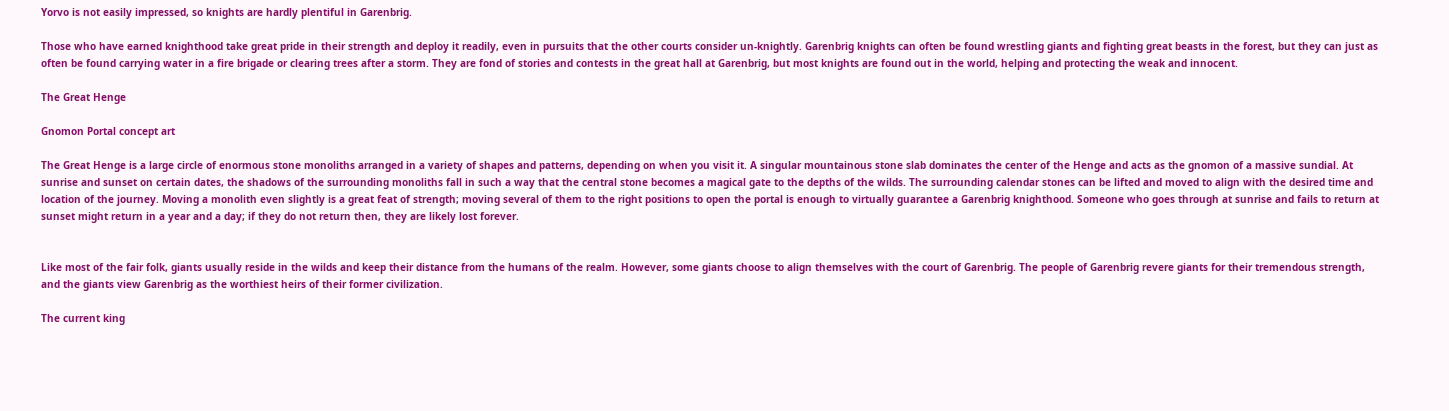Yorvo is not easily impressed, so knights are hardly plentiful in Garenbrig.

Those who have earned knighthood take great pride in their strength and deploy it readily, even in pursuits that the other courts consider un-knightly. Garenbrig knights can often be found wrestling giants and fighting great beasts in the forest, but they can just as often be found carrying water in a fire brigade or clearing trees after a storm. They are fond of stories and contests in the great hall at Garenbrig, but most knights are found out in the world, helping and protecting the weak and innocent.

The Great Henge

Gnomon Portal concept art

The Great Henge is a large circle of enormous stone monoliths arranged in a variety of shapes and patterns, depending on when you visit it. A singular mountainous stone slab dominates the center of the Henge and acts as the gnomon of a massive sundial. At sunrise and sunset on certain dates, the shadows of the surrounding monoliths fall in such a way that the central stone becomes a magical gate to the depths of the wilds. The surrounding calendar stones can be lifted and moved to align with the desired time and location of the journey. Moving a monolith even slightly is a great feat of strength; moving several of them to the right positions to open the portal is enough to virtually guarantee a Garenbrig knighthood. Someone who goes through at sunrise and fails to return at sunset might return in a year and a day; if they do not return then, they are likely lost forever.


Like most of the fair folk, giants usually reside in the wilds and keep their distance from the humans of the realm. However, some giants choose to align themselves with the court of Garenbrig. The people of Garenbrig revere giants for their tremendous strength, and the giants view Garenbrig as the worthiest heirs of their former civilization.

The current king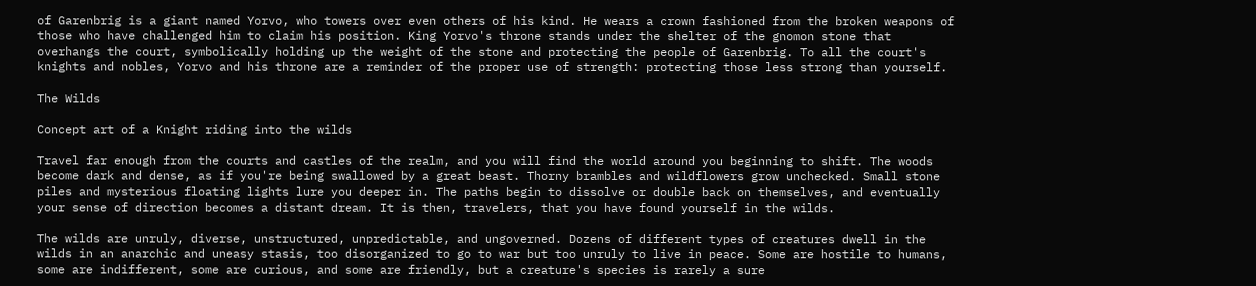of Garenbrig is a giant named Yorvo, who towers over even others of his kind. He wears a crown fashioned from the broken weapons of those who have challenged him to claim his position. King Yorvo's throne stands under the shelter of the gnomon stone that overhangs the court, symbolically holding up the weight of the stone and protecting the people of Garenbrig. To all the court's knights and nobles, Yorvo and his throne are a reminder of the proper use of strength: protecting those less strong than yourself.

The Wilds

Concept art of a Knight riding into the wilds

Travel far enough from the courts and castles of the realm, and you will find the world around you beginning to shift. The woods become dark and dense, as if you're being swallowed by a great beast. Thorny brambles and wildflowers grow unchecked. Small stone piles and mysterious floating lights lure you deeper in. The paths begin to dissolve or double back on themselves, and eventually your sense of direction becomes a distant dream. It is then, travelers, that you have found yourself in the wilds.

The wilds are unruly, diverse, unstructured, unpredictable, and ungoverned. Dozens of different types of creatures dwell in the wilds in an anarchic and uneasy stasis, too disorganized to go to war but too unruly to live in peace. Some are hostile to humans, some are indifferent, some are curious, and some are friendly, but a creature's species is rarely a sure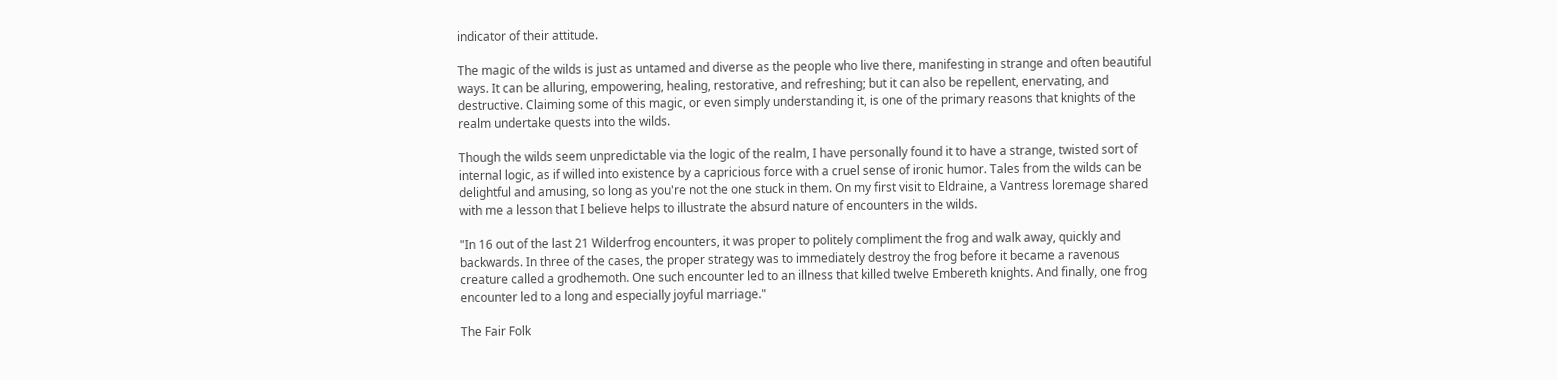indicator of their attitude.

The magic of the wilds is just as untamed and diverse as the people who live there, manifesting in strange and often beautiful ways. It can be alluring, empowering, healing, restorative, and refreshing; but it can also be repellent, enervating, and destructive. Claiming some of this magic, or even simply understanding it, is one of the primary reasons that knights of the realm undertake quests into the wilds.

Though the wilds seem unpredictable via the logic of the realm, I have personally found it to have a strange, twisted sort of internal logic, as if willed into existence by a capricious force with a cruel sense of ironic humor. Tales from the wilds can be delightful and amusing, so long as you're not the one stuck in them. On my first visit to Eldraine, a Vantress loremage shared with me a lesson that I believe helps to illustrate the absurd nature of encounters in the wilds.

"In 16 out of the last 21 Wilderfrog encounters, it was proper to politely compliment the frog and walk away, quickly and backwards. In three of the cases, the proper strategy was to immediately destroy the frog before it became a ravenous creature called a grodhemoth. One such encounter led to an illness that killed twelve Embereth knights. And finally, one frog encounter led to a long and especially joyful marriage."

The Fair Folk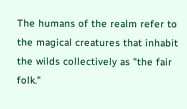The humans of the realm refer to the magical creatures that inhabit the wilds collectively as "the fair folk."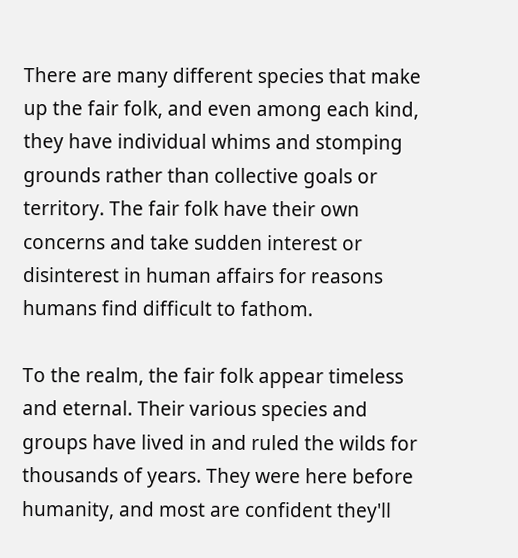There are many different species that make up the fair folk, and even among each kind, they have individual whims and stomping grounds rather than collective goals or territory. The fair folk have their own concerns and take sudden interest or disinterest in human affairs for reasons humans find difficult to fathom.

To the realm, the fair folk appear timeless and eternal. Their various species and groups have lived in and ruled the wilds for thousands of years. They were here before humanity, and most are confident they'll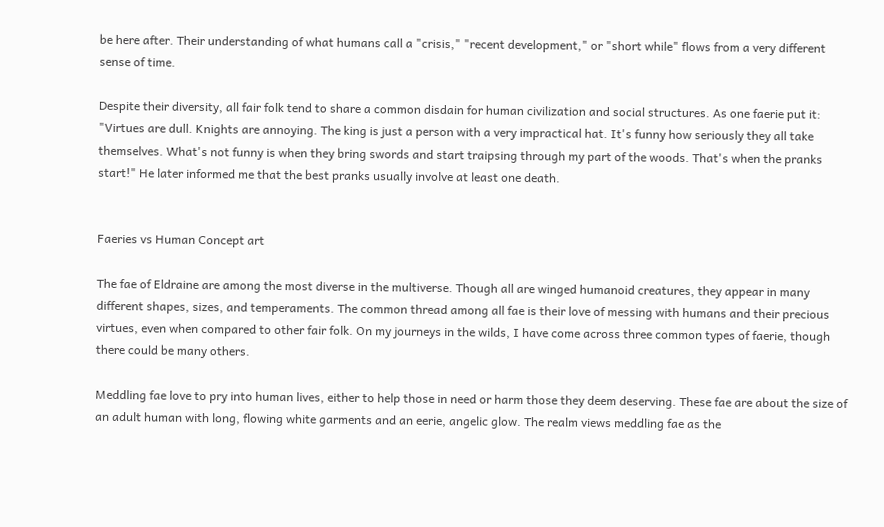be here after. Their understanding of what humans call a "crisis," "recent development," or "short while" flows from a very different sense of time.

Despite their diversity, all fair folk tend to share a common disdain for human civilization and social structures. As one faerie put it: "Virtues are dull. Knights are annoying. The king is just a person with a very impractical hat. It's funny how seriously they all take themselves. What's not funny is when they bring swords and start traipsing through my part of the woods. That's when the pranks start!" He later informed me that the best pranks usually involve at least one death.


Faeries vs Human Concept art

The fae of Eldraine are among the most diverse in the multiverse. Though all are winged humanoid creatures, they appear in many different shapes, sizes, and temperaments. The common thread among all fae is their love of messing with humans and their precious virtues, even when compared to other fair folk. On my journeys in the wilds, I have come across three common types of faerie, though there could be many others.

Meddling fae love to pry into human lives, either to help those in need or harm those they deem deserving. These fae are about the size of an adult human with long, flowing white garments and an eerie, angelic glow. The realm views meddling fae as the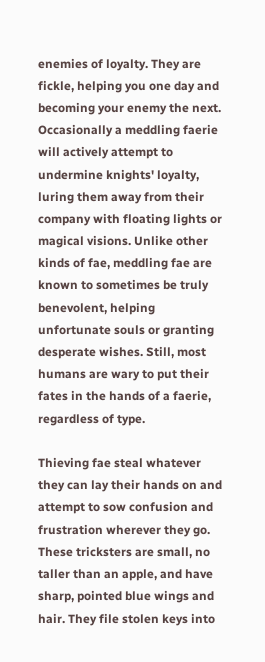enemies of loyalty. They are fickle, helping you one day and becoming your enemy the next. Occasionally a meddling faerie will actively attempt to undermine knights' loyalty, luring them away from their company with floating lights or magical visions. Unlike other kinds of fae, meddling fae are known to sometimes be truly benevolent, helping unfortunate souls or granting desperate wishes. Still, most humans are wary to put their fates in the hands of a faerie, regardless of type.

Thieving fae steal whatever they can lay their hands on and attempt to sow confusion and frustration wherever they go. These tricksters are small, no taller than an apple, and have sharp, pointed blue wings and hair. They file stolen keys into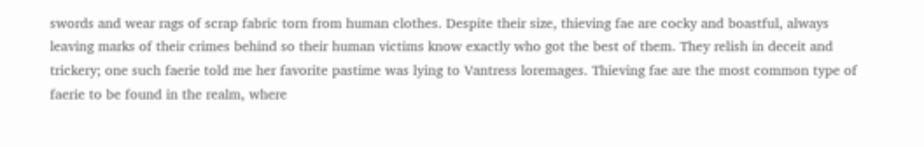swords and wear rags of scrap fabric torn from human clothes. Despite their size, thieving fae are cocky and boastful, always leaving marks of their crimes behind so their human victims know exactly who got the best of them. They relish in deceit and trickery; one such faerie told me her favorite pastime was lying to Vantress loremages. Thieving fae are the most common type of faerie to be found in the realm, where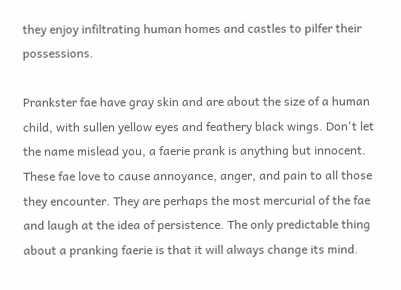they enjoy infiltrating human homes and castles to pilfer their possessions.

Prankster fae have gray skin and are about the size of a human child, with sullen yellow eyes and feathery black wings. Don't let the name mislead you, a faerie prank is anything but innocent. These fae love to cause annoyance, anger, and pain to all those they encounter. They are perhaps the most mercurial of the fae and laugh at the idea of persistence. The only predictable thing about a pranking faerie is that it will always change its mind.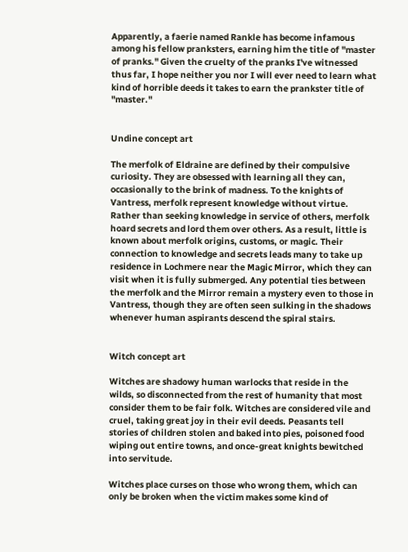Apparently, a faerie named Rankle has become infamous among his fellow pranksters, earning him the title of "master of pranks." Given the cruelty of the pranks I've witnessed thus far, I hope neither you nor I will ever need to learn what kind of horrible deeds it takes to earn the prankster title of "master."


Undine concept art

The merfolk of Eldraine are defined by their compulsive curiosity. They are obsessed with learning all they can, occasionally to the brink of madness. To the knights of Vantress, merfolk represent knowledge without virtue. Rather than seeking knowledge in service of others, merfolk hoard secrets and lord them over others. As a result, little is known about merfolk origins, customs, or magic. Their connection to knowledge and secrets leads many to take up residence in Lochmere near the Magic Mirror, which they can visit when it is fully submerged. Any potential ties between the merfolk and the Mirror remain a mystery even to those in Vantress, though they are often seen sulking in the shadows whenever human aspirants descend the spiral stairs.


Witch concept art

Witches are shadowy human warlocks that reside in the wilds, so disconnected from the rest of humanity that most consider them to be fair folk. Witches are considered vile and cruel, taking great joy in their evil deeds. Peasants tell stories of children stolen and baked into pies, poisoned food wiping out entire towns, and once-great knights bewitched into servitude.

Witches place curses on those who wrong them, which can only be broken when the victim makes some kind of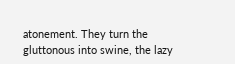atonement. They turn the gluttonous into swine, the lazy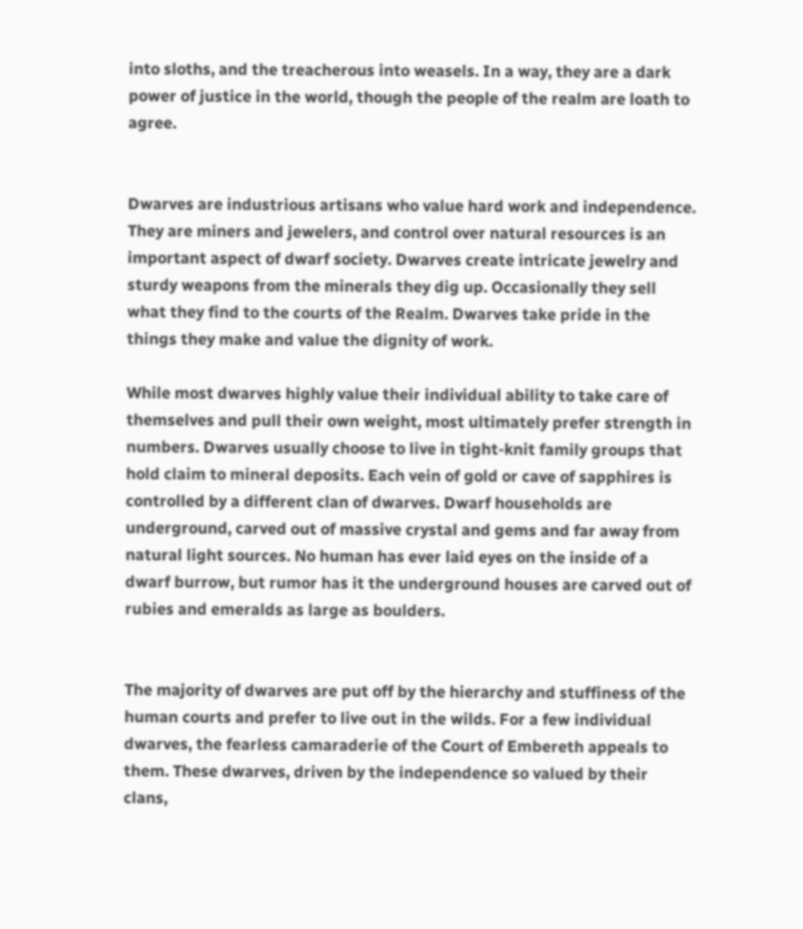into sloths, and the treacherous into weasels. In a way, they are a dark power of justice in the world, though the people of the realm are loath to agree.


Dwarves are industrious artisans who value hard work and independence. They are miners and jewelers, and control over natural resources is an important aspect of dwarf society. Dwarves create intricate jewelry and sturdy weapons from the minerals they dig up. Occasionally they sell what they find to the courts of the Realm. Dwarves take pride in the things they make and value the dignity of work.

While most dwarves highly value their individual ability to take care of themselves and pull their own weight, most ultimately prefer strength in numbers. Dwarves usually choose to live in tight-knit family groups that hold claim to mineral deposits. Each vein of gold or cave of sapphires is controlled by a different clan of dwarves. Dwarf households are underground, carved out of massive crystal and gems and far away from natural light sources. No human has ever laid eyes on the inside of a dwarf burrow, but rumor has it the underground houses are carved out of rubies and emeralds as large as boulders.


The majority of dwarves are put off by the hierarchy and stuffiness of the human courts and prefer to live out in the wilds. For a few individual dwarves, the fearless camaraderie of the Court of Embereth appeals to them. These dwarves, driven by the independence so valued by their clans,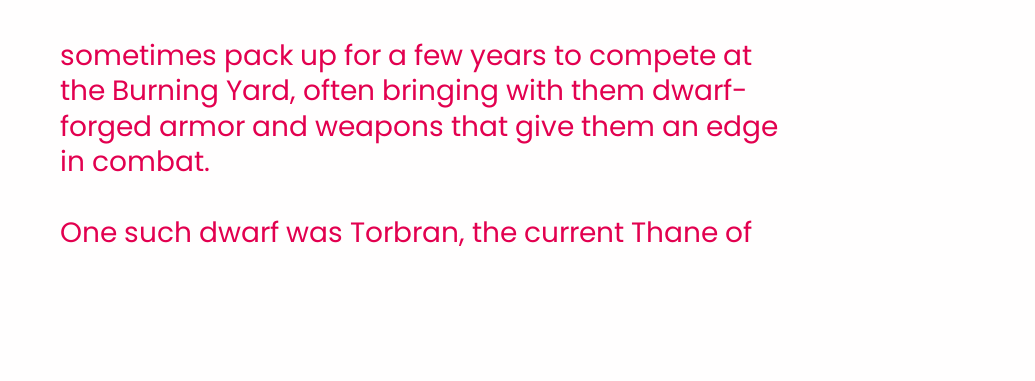sometimes pack up for a few years to compete at the Burning Yard, often bringing with them dwarf-forged armor and weapons that give them an edge in combat.

One such dwarf was Torbran, the current Thane of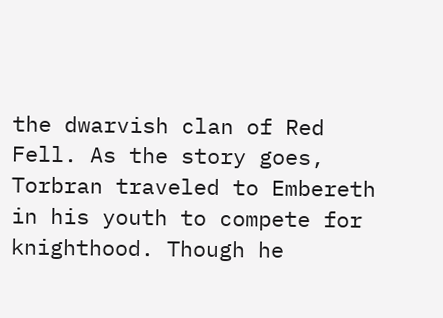the dwarvish clan of Red Fell. As the story goes, Torbran traveled to Embereth in his youth to compete for knighthood. Though he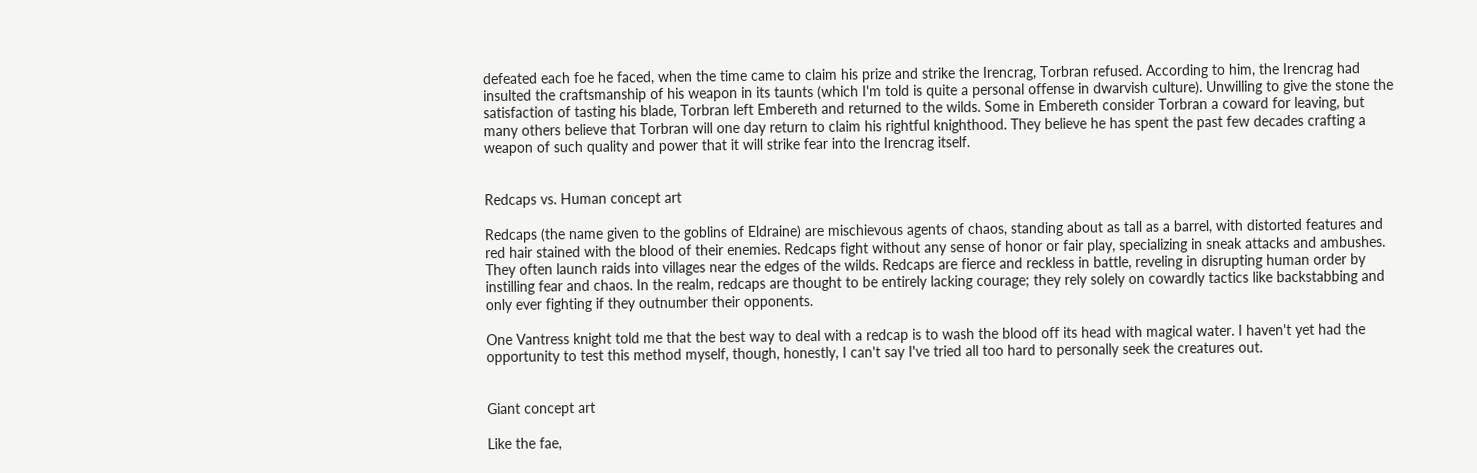defeated each foe he faced, when the time came to claim his prize and strike the Irencrag, Torbran refused. According to him, the Irencrag had insulted the craftsmanship of his weapon in its taunts (which I'm told is quite a personal offense in dwarvish culture). Unwilling to give the stone the satisfaction of tasting his blade, Torbran left Embereth and returned to the wilds. Some in Embereth consider Torbran a coward for leaving, but many others believe that Torbran will one day return to claim his rightful knighthood. They believe he has spent the past few decades crafting a weapon of such quality and power that it will strike fear into the Irencrag itself.


Redcaps vs. Human concept art

Redcaps (the name given to the goblins of Eldraine) are mischievous agents of chaos, standing about as tall as a barrel, with distorted features and red hair stained with the blood of their enemies. Redcaps fight without any sense of honor or fair play, specializing in sneak attacks and ambushes. They often launch raids into villages near the edges of the wilds. Redcaps are fierce and reckless in battle, reveling in disrupting human order by instilling fear and chaos. In the realm, redcaps are thought to be entirely lacking courage; they rely solely on cowardly tactics like backstabbing and only ever fighting if they outnumber their opponents.

One Vantress knight told me that the best way to deal with a redcap is to wash the blood off its head with magical water. I haven't yet had the opportunity to test this method myself, though, honestly, I can't say I've tried all too hard to personally seek the creatures out.


Giant concept art

Like the fae,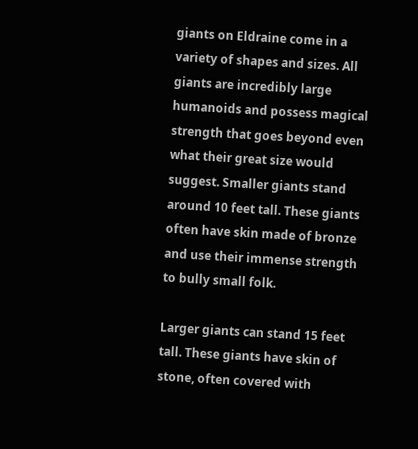giants on Eldraine come in a variety of shapes and sizes. All giants are incredibly large humanoids and possess magical strength that goes beyond even what their great size would suggest. Smaller giants stand around 10 feet tall. These giants often have skin made of bronze and use their immense strength to bully small folk.

Larger giants can stand 15 feet tall. These giants have skin of stone, often covered with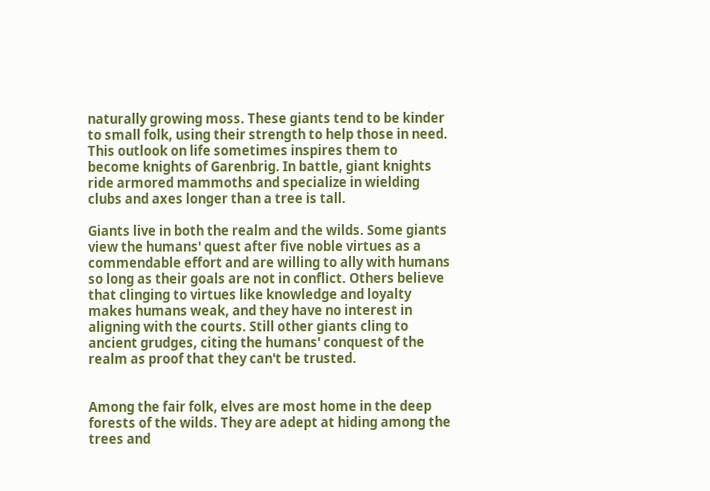naturally growing moss. These giants tend to be kinder to small folk, using their strength to help those in need. This outlook on life sometimes inspires them to become knights of Garenbrig. In battle, giant knights ride armored mammoths and specialize in wielding clubs and axes longer than a tree is tall.

Giants live in both the realm and the wilds. Some giants view the humans' quest after five noble virtues as a commendable effort and are willing to ally with humans so long as their goals are not in conflict. Others believe that clinging to virtues like knowledge and loyalty makes humans weak, and they have no interest in aligning with the courts. Still other giants cling to ancient grudges, citing the humans' conquest of the realm as proof that they can't be trusted.


Among the fair folk, elves are most home in the deep forests of the wilds. They are adept at hiding among the trees and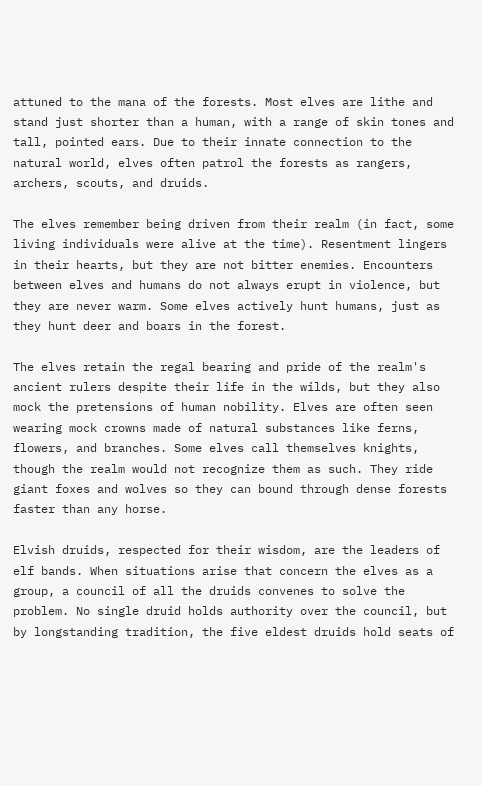attuned to the mana of the forests. Most elves are lithe and stand just shorter than a human, with a range of skin tones and tall, pointed ears. Due to their innate connection to the natural world, elves often patrol the forests as rangers, archers, scouts, and druids.

The elves remember being driven from their realm (in fact, some living individuals were alive at the time). Resentment lingers in their hearts, but they are not bitter enemies. Encounters between elves and humans do not always erupt in violence, but they are never warm. Some elves actively hunt humans, just as they hunt deer and boars in the forest.

The elves retain the regal bearing and pride of the realm's ancient rulers despite their life in the wilds, but they also mock the pretensions of human nobility. Elves are often seen wearing mock crowns made of natural substances like ferns, flowers, and branches. Some elves call themselves knights, though the realm would not recognize them as such. They ride giant foxes and wolves so they can bound through dense forests faster than any horse.

Elvish druids, respected for their wisdom, are the leaders of elf bands. When situations arise that concern the elves as a group, a council of all the druids convenes to solve the problem. No single druid holds authority over the council, but by longstanding tradition, the five eldest druids hold seats of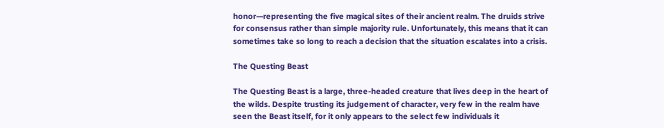honor—representing the five magical sites of their ancient realm. The druids strive for consensus rather than simple majority rule. Unfortunately, this means that it can sometimes take so long to reach a decision that the situation escalates into a crisis.

The Questing Beast

The Questing Beast is a large, three-headed creature that lives deep in the heart of the wilds. Despite trusting its judgement of character, very few in the realm have seen the Beast itself, for it only appears to the select few individuals it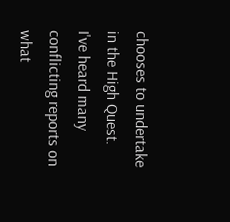chooses to undertake in the High Quest. I've heard many conflicting reports on what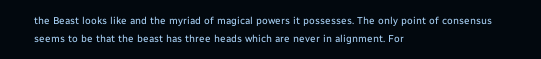the Beast looks like and the myriad of magical powers it possesses. The only point of consensus seems to be that the beast has three heads which are never in alignment. For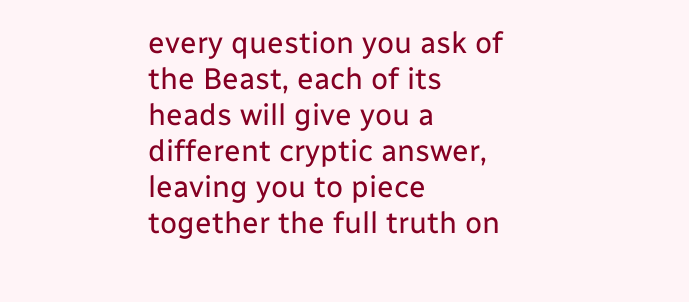every question you ask of the Beast, each of its heads will give you a different cryptic answer, leaving you to piece together the full truth on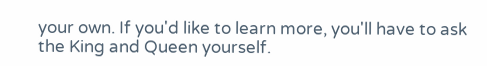your own. If you'd like to learn more, you'll have to ask the King and Queen yourself.